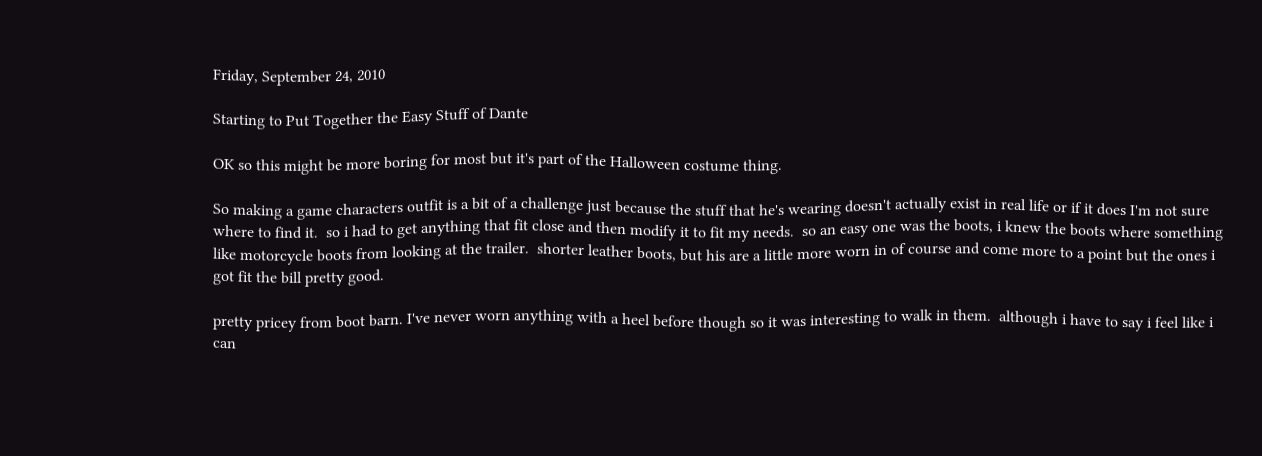Friday, September 24, 2010

Starting to Put Together the Easy Stuff of Dante

OK so this might be more boring for most but it's part of the Halloween costume thing.

So making a game characters outfit is a bit of a challenge just because the stuff that he's wearing doesn't actually exist in real life or if it does I'm not sure where to find it.  so i had to get anything that fit close and then modify it to fit my needs.  so an easy one was the boots, i knew the boots where something like motorcycle boots from looking at the trailer.  shorter leather boots, but his are a little more worn in of course and come more to a point but the ones i got fit the bill pretty good.

pretty pricey from boot barn. I've never worn anything with a heel before though so it was interesting to walk in them.  although i have to say i feel like i can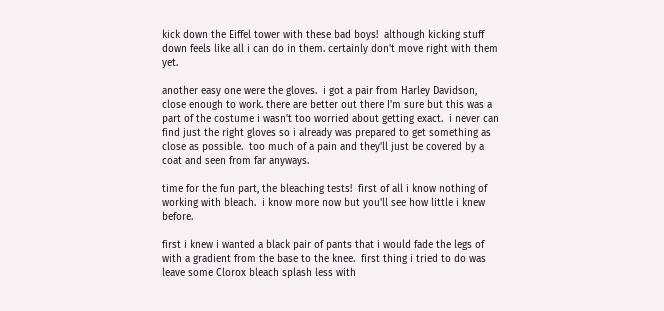kick down the Eiffel tower with these bad boys!  although kicking stuff down feels like all i can do in them. certainly don't move right with them yet.

another easy one were the gloves.  i got a pair from Harley Davidson, close enough to work. there are better out there I'm sure but this was a part of the costume i wasn't too worried about getting exact.  i never can find just the right gloves so i already was prepared to get something as close as possible.  too much of a pain and they'll just be covered by a coat and seen from far anyways.

time for the fun part, the bleaching tests!  first of all i know nothing of working with bleach.  i know more now but you'll see how little i knew before.

first i knew i wanted a black pair of pants that i would fade the legs of with a gradient from the base to the knee.  first thing i tried to do was leave some Clorox bleach splash less with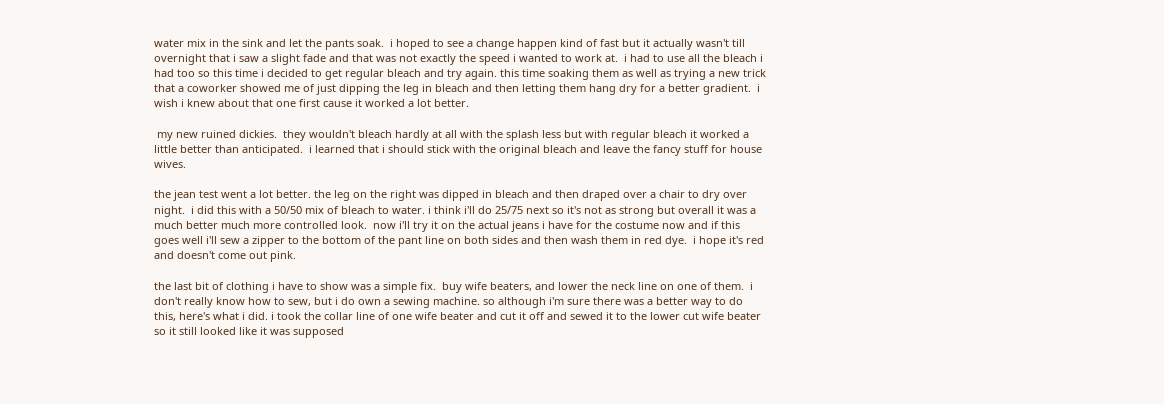water mix in the sink and let the pants soak.  i hoped to see a change happen kind of fast but it actually wasn't till overnight that i saw a slight fade and that was not exactly the speed i wanted to work at.  i had to use all the bleach i had too so this time i decided to get regular bleach and try again. this time soaking them as well as trying a new trick that a coworker showed me of just dipping the leg in bleach and then letting them hang dry for a better gradient.  i wish i knew about that one first cause it worked a lot better.

 my new ruined dickies.  they wouldn't bleach hardly at all with the splash less but with regular bleach it worked a little better than anticipated.  i learned that i should stick with the original bleach and leave the fancy stuff for house wives.

the jean test went a lot better. the leg on the right was dipped in bleach and then draped over a chair to dry over night.  i did this with a 50/50 mix of bleach to water. i think i'll do 25/75 next so it's not as strong but overall it was a much better much more controlled look.  now i'll try it on the actual jeans i have for the costume now and if this goes well i'll sew a zipper to the bottom of the pant line on both sides and then wash them in red dye.  i hope it's red and doesn't come out pink.

the last bit of clothing i have to show was a simple fix.  buy wife beaters, and lower the neck line on one of them.  i don't really know how to sew, but i do own a sewing machine. so although i'm sure there was a better way to do this, here's what i did. i took the collar line of one wife beater and cut it off and sewed it to the lower cut wife beater so it still looked like it was supposed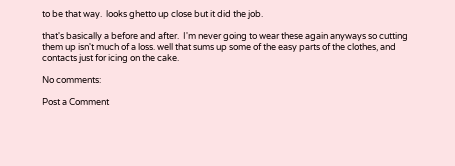to be that way.  looks ghetto up close but it did the job.

that's basically a before and after.  I'm never going to wear these again anyways so cutting them up isn't much of a loss. well that sums up some of the easy parts of the clothes, and contacts just for icing on the cake.

No comments:

Post a Comment